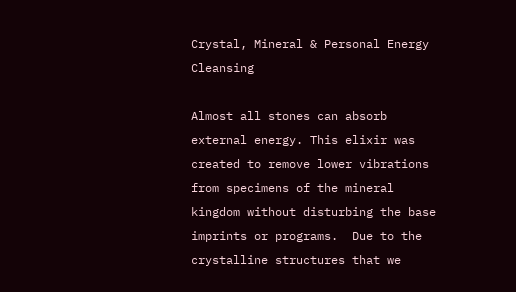Crystal, Mineral & Personal Energy Cleansing

Almost all stones can absorb external energy. This elixir was created to remove lower vibrations from specimens of the mineral kingdom without disturbing the base imprints or programs.  Due to the crystalline structures that we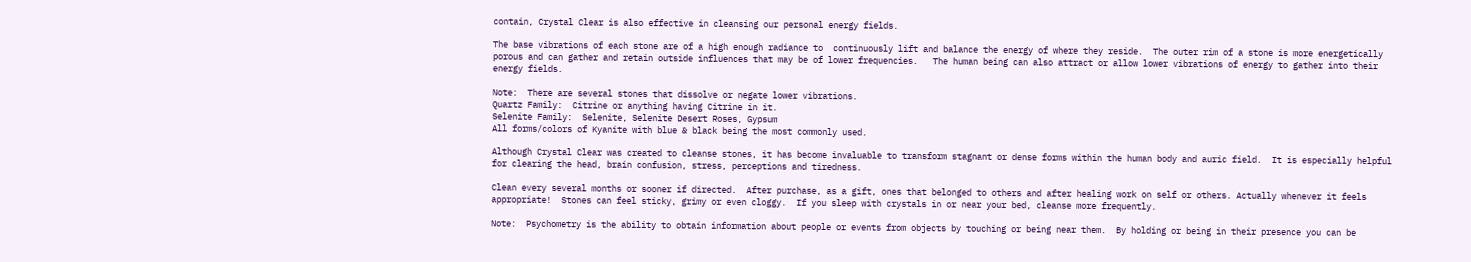contain, Crystal Clear is also effective in cleansing our personal energy fields.

The base vibrations of each stone are of a high enough radiance to  continuously lift and balance the energy of where they reside.  The outer rim of a stone is more energetically porous and can gather and retain outside influences that may be of lower frequencies.   The human being can also attract or allow lower vibrations of energy to gather into their energy fields.

Note:  There are several stones that dissolve or negate lower vibrations.
Quartz Family:  Citrine or anything having Citrine in it.
Selenite Family:  Selenite, Selenite Desert Roses, Gypsum
All forms/colors of Kyanite with blue & black being the most commonly used.

Although Crystal Clear was created to cleanse stones, it has become invaluable to transform stagnant or dense forms within the human body and auric field.  It is especially helpful for clearing the head, brain confusion, stress, perceptions and tiredness.

Clean every several months or sooner if directed.  After purchase, as a gift, ones that belonged to others and after healing work on self or others. Actually whenever it feels appropriate!  Stones can feel sticky, grimy or even cloggy.  If you sleep with crystals in or near your bed, cleanse more frequently.

Note:  Psychometry is the ability to obtain information about people or events from objects by touching or being near them.  By holding or being in their presence you can be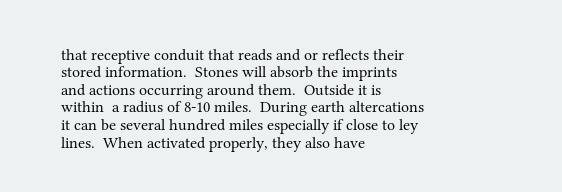that receptive conduit that reads and or reflects their stored information.  Stones will absorb the imprints and actions occurring around them.  Outside it is within  a radius of 8-10 miles.  During earth altercations it can be several hundred miles especially if close to ley lines.  When activated properly, they also have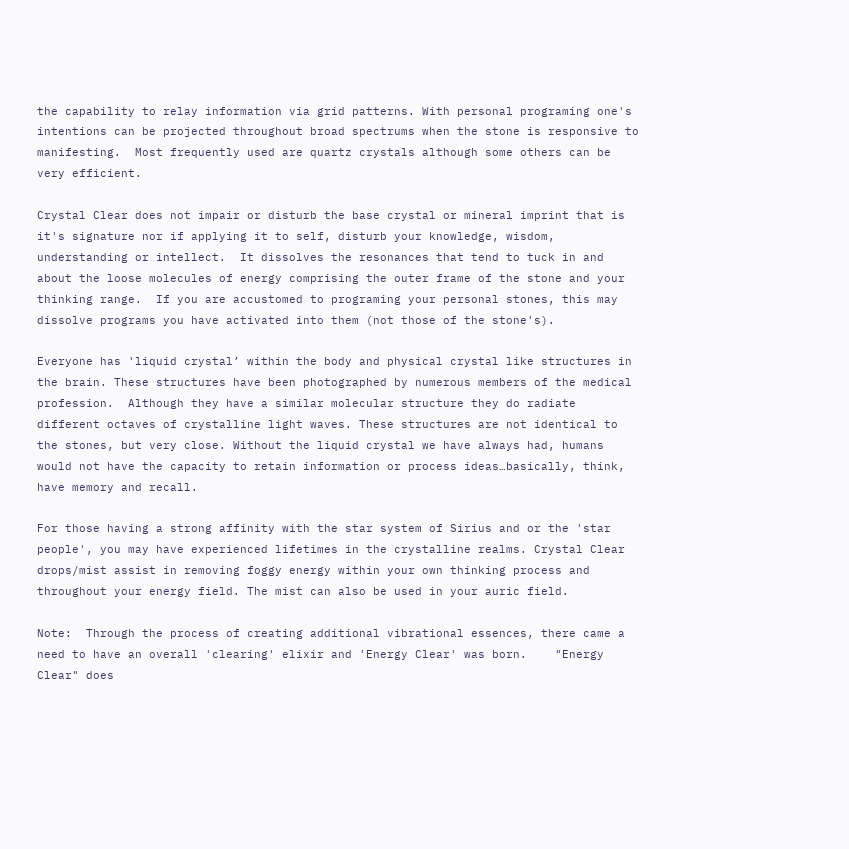the capability to relay information via grid patterns. With personal programing one's intentions can be projected throughout broad spectrums when the stone is responsive to manifesting.  Most frequently used are quartz crystals although some others can be very efficient.

Crystal Clear does not impair or disturb the base crystal or mineral imprint that is it's signature nor if applying it to self, disturb your knowledge, wisdom, understanding or intellect.  It dissolves the resonances that tend to tuck in and about the loose molecules of energy comprising the outer frame of the stone and your thinking range.  If you are accustomed to programing your personal stones, this may dissolve programs you have activated into them (not those of the stone's).

Everyone has 'liquid crystal’ within the body and physical crystal like structures in the brain. These structures have been photographed by numerous members of the medical profession.  Although they have a similar molecular structure they do radiate different octaves of crystalline light waves. These structures are not identical to the stones, but very close. Without the liquid crystal we have always had, humans would not have the capacity to retain information or process ideas…basically, think, have memory and recall.

For those having a strong affinity with the star system of Sirius and or the 'star people', you may have experienced lifetimes in the crystalline realms. Crystal Clear drops/mist assist in removing foggy energy within your own thinking process and throughout your energy field. The mist can also be used in your auric field.

Note:  Through the process of creating additional vibrational essences, there came a need to have an overall 'clearing' elixir and 'Energy Clear' was born.    "Energy Clear" does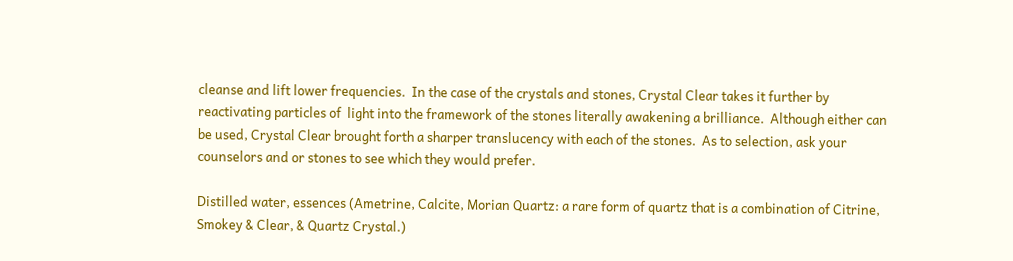cleanse and lift lower frequencies.  In the case of the crystals and stones, Crystal Clear takes it further by reactivating particles of  light into the framework of the stones literally awakening a brilliance.  Although either can be used, Crystal Clear brought forth a sharper translucency with each of the stones.  As to selection, ask your counselors and or stones to see which they would prefer.

Distilled water, essences (Ametrine, Calcite, Morian Quartz: a rare form of quartz that is a combination of Citrine, Smokey & Clear, & Quartz Crystal.)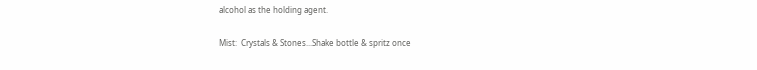alcohol as the holding agent.

Mist:  Crystals & Stones...Shake bottle & spritz once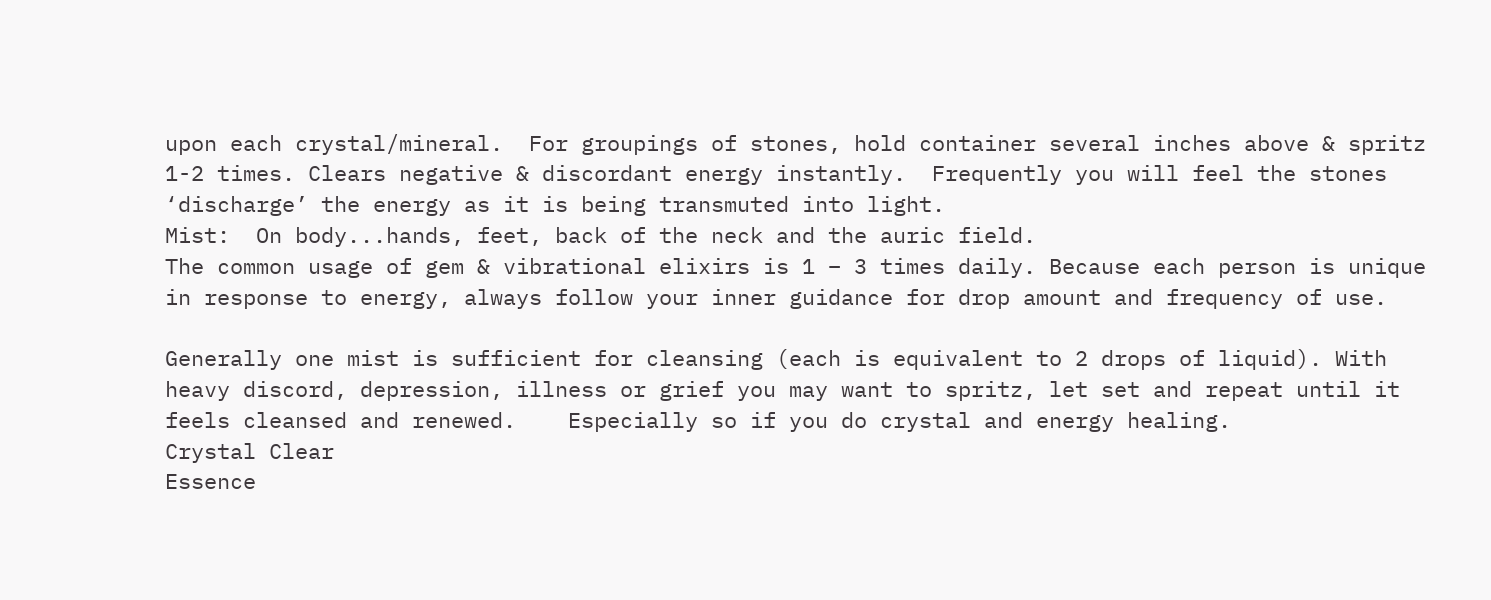upon each crystal/mineral.  For groupings of stones, hold container several inches above & spritz 1-2 times. Clears negative & discordant energy instantly.  Frequently you will feel the stones ‘discharge’ the energy as it is being transmuted into light.
Mist:  On body...hands, feet, back of the neck and the auric field.
The common usage of gem & vibrational elixirs is 1 – 3 times daily. Because each person is unique in response to energy, always follow your inner guidance for drop amount and frequency of use.

Generally one mist is sufficient for cleansing (each is equivalent to 2 drops of liquid). With heavy discord, depression, illness or grief you may want to spritz, let set and repeat until it feels cleansed and renewed.    Especially so if you do crystal and energy healing.
Crystal Clear
Essence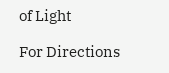of Light

For Directions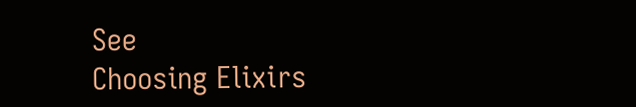See
Choosing Elixirs